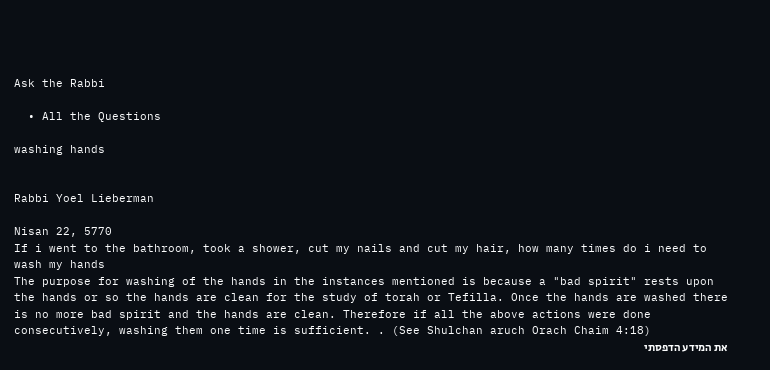Ask the Rabbi

  • All the Questions

washing hands


Rabbi Yoel Lieberman

Nisan 22, 5770
If i went to the bathroom, took a shower, cut my nails and cut my hair, how many times do i need to wash my hands
The purpose for washing of the hands in the instances mentioned is because a "bad spirit" rests upon the hands or so the hands are clean for the study of torah or Tefilla. Once the hands are washed there is no more bad spirit and the hands are clean. Therefore if all the above actions were done consecutively, washing them one time is sufficient. . (See Shulchan aruch Orach Chaim 4:18)
את המידע הדפסתי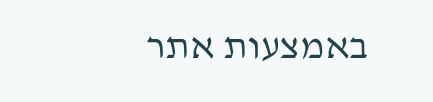באמצעות אתר